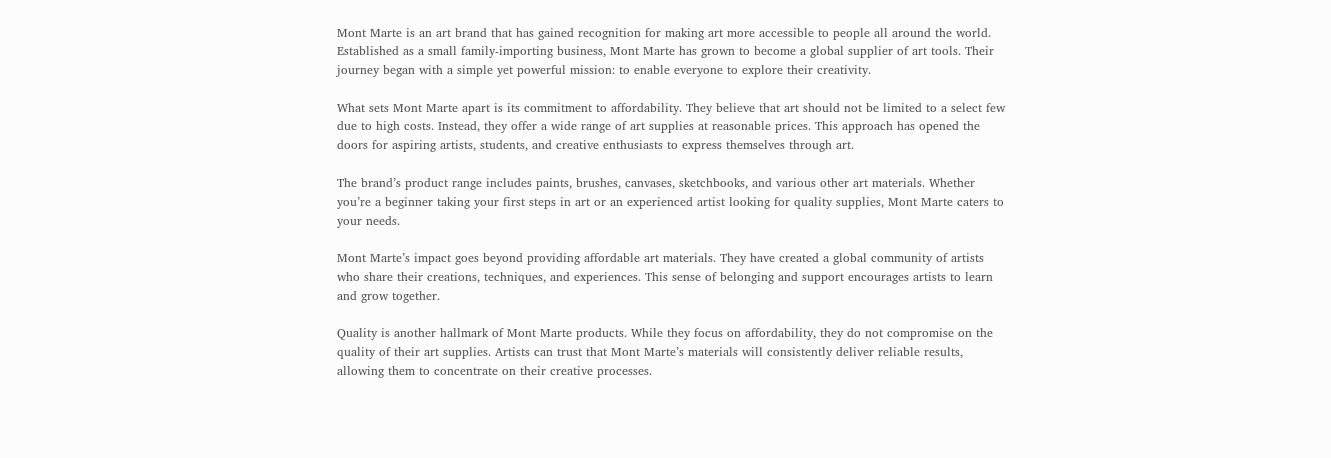Mont Marte is an art brand that has gained recognition for making art more accessible to people all around the world. Established as a small family-importing business, Mont Marte has grown to become a global supplier of art tools. Their journey began with a simple yet powerful mission: to enable everyone to explore their creativity.

What sets Mont Marte apart is its commitment to affordability. They believe that art should not be limited to a select few due to high costs. Instead, they offer a wide range of art supplies at reasonable prices. This approach has opened the doors for aspiring artists, students, and creative enthusiasts to express themselves through art.

The brand’s product range includes paints, brushes, canvases, sketchbooks, and various other art materials. Whether you’re a beginner taking your first steps in art or an experienced artist looking for quality supplies, Mont Marte caters to your needs.

Mont Marte’s impact goes beyond providing affordable art materials. They have created a global community of artists who share their creations, techniques, and experiences. This sense of belonging and support encourages artists to learn and grow together.

Quality is another hallmark of Mont Marte products. While they focus on affordability, they do not compromise on the quality of their art supplies. Artists can trust that Mont Marte’s materials will consistently deliver reliable results, allowing them to concentrate on their creative processes.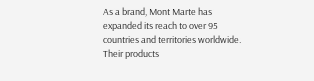As a brand, Mont Marte has expanded its reach to over 95 countries and territories worldwide. Their products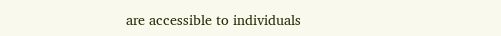are accessible to individuals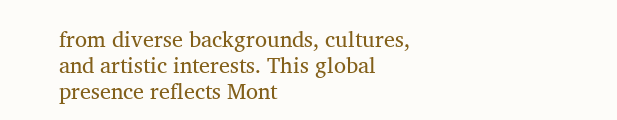from diverse backgrounds, cultures, and artistic interests. This global presence reflects Mont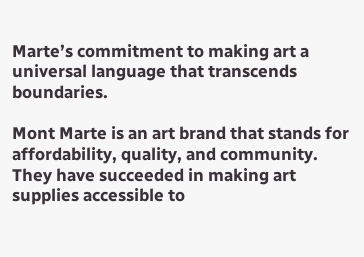Marte’s commitment to making art a universal language that transcends boundaries.

Mont Marte is an art brand that stands for affordability, quality, and community. They have succeeded in making art supplies accessible to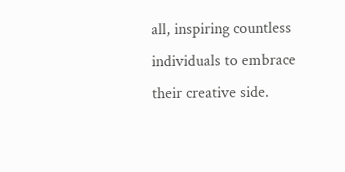all, inspiring countless individuals to embrace their creative side.